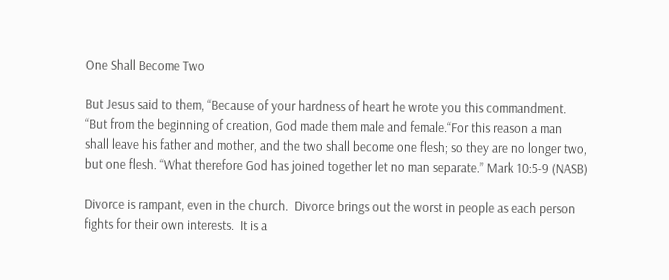One Shall Become Two

But Jesus said to them, “Because of your hardness of heart he wrote you this commandment. “But from the beginning of creation, God made them male and female.“For this reason a man shall leave his father and mother, and the two shall become one flesh; so they are no longer two, but one flesh. “What therefore God has joined together let no man separate.” Mark 10:5-9 (NASB)

Divorce is rampant, even in the church.  Divorce brings out the worst in people as each person fights for their own interests.  It is a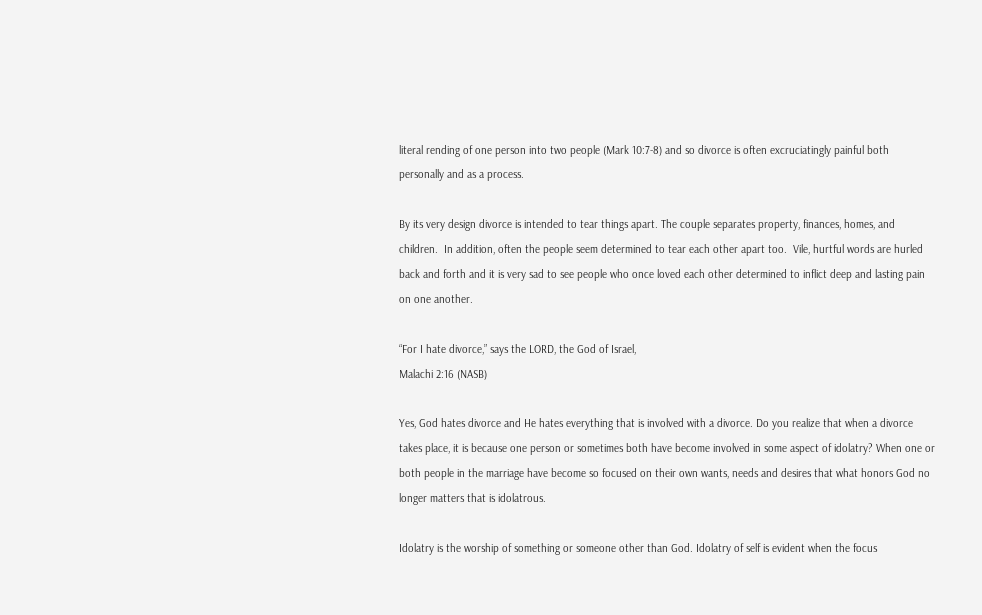literal rending of one person into two people (Mark 10:7-8) and so divorce is often excruciatingly painful both personally and as a process.

By its very design divorce is intended to tear things apart. The couple separates property, finances, homes, and children.  In addition, often the people seem determined to tear each other apart too.  Vile, hurtful words are hurled back and forth and it is very sad to see people who once loved each other determined to inflict deep and lasting pain on one another.

“For I hate divorce,” says the LORD, the God of Israel,
Malachi 2:16 (NASB)

Yes, God hates divorce and He hates everything that is involved with a divorce. Do you realize that when a divorce takes place, it is because one person or sometimes both have become involved in some aspect of idolatry? When one or both people in the marriage have become so focused on their own wants, needs and desires that what honors God no longer matters that is idolatrous.

Idolatry is the worship of something or someone other than God. Idolatry of self is evident when the focus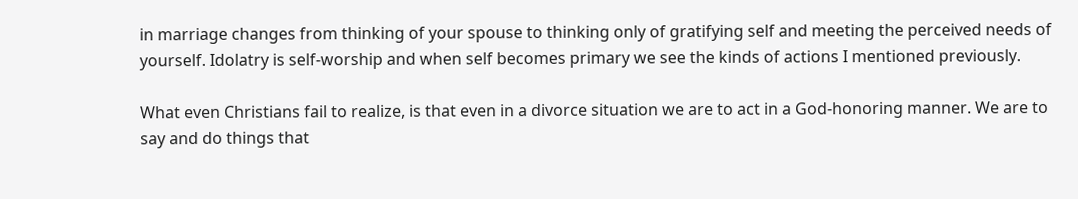in marriage changes from thinking of your spouse to thinking only of gratifying self and meeting the perceived needs of yourself. Idolatry is self-worship and when self becomes primary we see the kinds of actions I mentioned previously.

What even Christians fail to realize, is that even in a divorce situation we are to act in a God-honoring manner. We are to say and do things that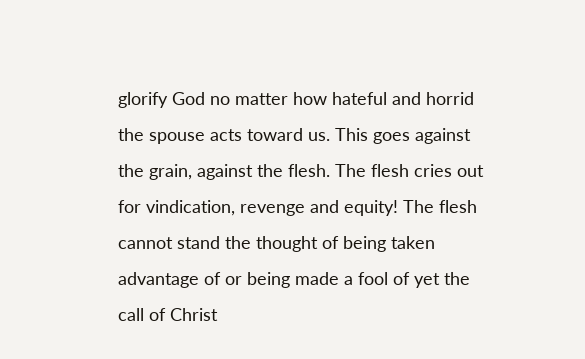glorify God no matter how hateful and horrid the spouse acts toward us. This goes against the grain, against the flesh. The flesh cries out for vindication, revenge and equity! The flesh cannot stand the thought of being taken advantage of or being made a fool of yet the call of Christ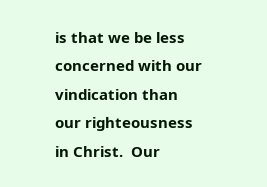is that we be less concerned with our vindication than our righteousness in Christ.  Our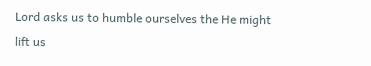Lord asks us to humble ourselves the He might lift us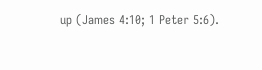up (James 4:10; 1 Peter 5:6).